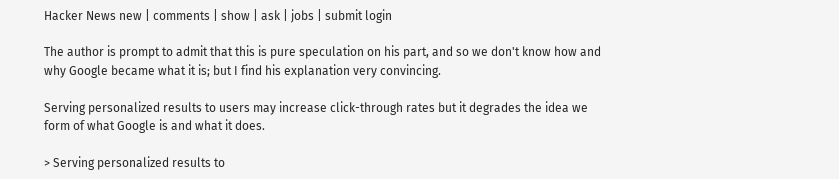Hacker News new | comments | show | ask | jobs | submit login

The author is prompt to admit that this is pure speculation on his part, and so we don't know how and why Google became what it is; but I find his explanation very convincing.

Serving personalized results to users may increase click-through rates but it degrades the idea we form of what Google is and what it does.

> Serving personalized results to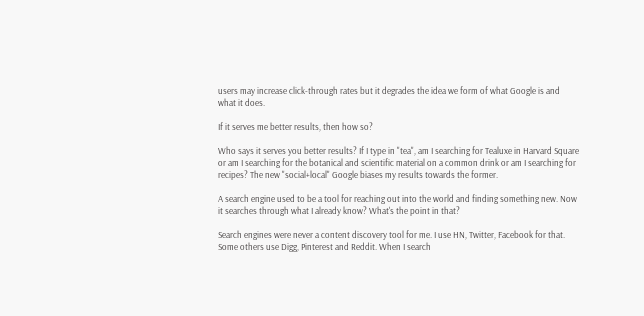users may increase click-through rates but it degrades the idea we form of what Google is and what it does.

If it serves me better results, then how so?

Who says it serves you better results? If I type in "tea", am I searching for Tealuxe in Harvard Square or am I searching for the botanical and scientific material on a common drink or am I searching for recipes? The new "social+local" Google biases my results towards the former.

A search engine used to be a tool for reaching out into the world and finding something new. Now it searches through what I already know? What's the point in that?

Search engines were never a content discovery tool for me. I use HN, Twitter, Facebook for that. Some others use Digg, Pinterest and Reddit. When I search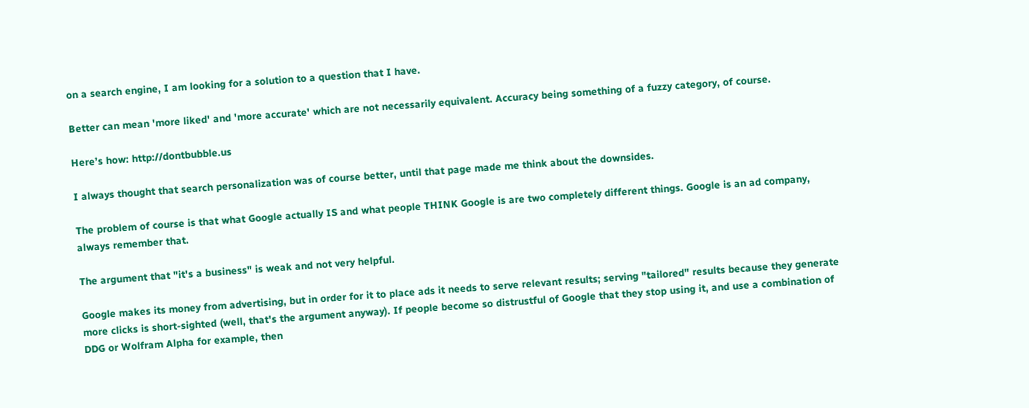on a search engine, I am looking for a solution to a question that I have.

Better can mean 'more liked' and 'more accurate' which are not necessarily equivalent. Accuracy being something of a fuzzy category, of course.

Here’s how: http://dontbubble.us

I always thought that search personalization was of course better, until that page made me think about the downsides.

The problem of course is that what Google actually IS and what people THINK Google is are two completely different things. Google is an ad company, always remember that.

The argument that "it's a business" is weak and not very helpful.

Google makes its money from advertising, but in order for it to place ads it needs to serve relevant results; serving "tailored" results because they generate more clicks is short-sighted (well, that's the argument anyway). If people become so distrustful of Google that they stop using it, and use a combination of DDG or Wolfram Alpha for example, then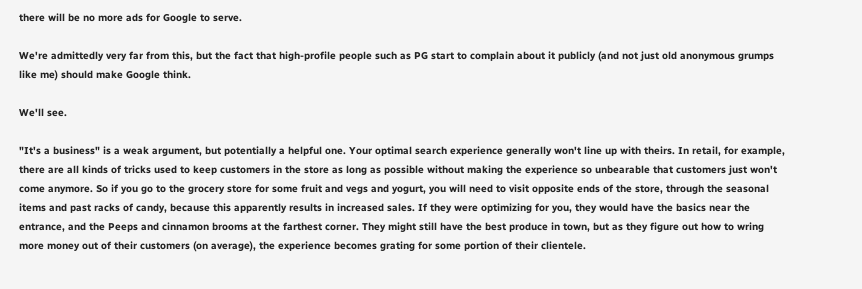there will be no more ads for Google to serve.

We're admittedly very far from this, but the fact that high-profile people such as PG start to complain about it publicly (and not just old anonymous grumps like me) should make Google think.

We'll see.

"It's a business" is a weak argument, but potentially a helpful one. Your optimal search experience generally won't line up with theirs. In retail, for example, there are all kinds of tricks used to keep customers in the store as long as possible without making the experience so unbearable that customers just won't come anymore. So if you go to the grocery store for some fruit and vegs and yogurt, you will need to visit opposite ends of the store, through the seasonal items and past racks of candy, because this apparently results in increased sales. If they were optimizing for you, they would have the basics near the entrance, and the Peeps and cinnamon brooms at the farthest corner. They might still have the best produce in town, but as they figure out how to wring more money out of their customers (on average), the experience becomes grating for some portion of their clientele.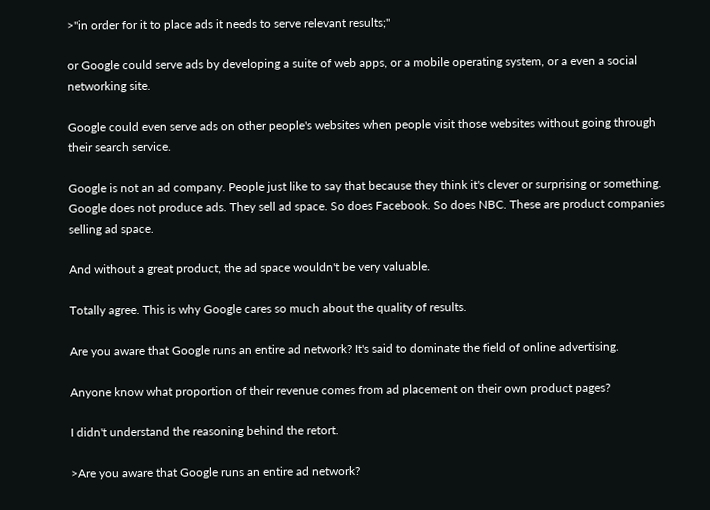>"in order for it to place ads it needs to serve relevant results;"

or Google could serve ads by developing a suite of web apps, or a mobile operating system, or a even a social networking site.

Google could even serve ads on other people's websites when people visit those websites without going through their search service.

Google is not an ad company. People just like to say that because they think it's clever or surprising or something. Google does not produce ads. They sell ad space. So does Facebook. So does NBC. These are product companies selling ad space.

And without a great product, the ad space wouldn't be very valuable.

Totally agree. This is why Google cares so much about the quality of results.

Are you aware that Google runs an entire ad network? It's said to dominate the field of online advertising.

Anyone know what proportion of their revenue comes from ad placement on their own product pages?

I didn't understand the reasoning behind the retort.

>Are you aware that Google runs an entire ad network?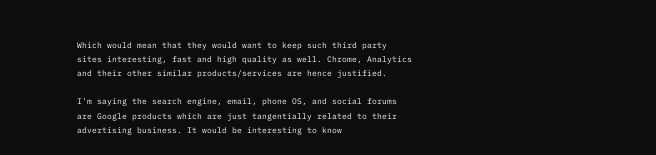Which would mean that they would want to keep such third party sites interesting, fast and high quality as well. Chrome, Analytics and their other similar products/services are hence justified.

I'm saying the search engine, email, phone OS, and social forums are Google products which are just tangentially related to their advertising business. It would be interesting to know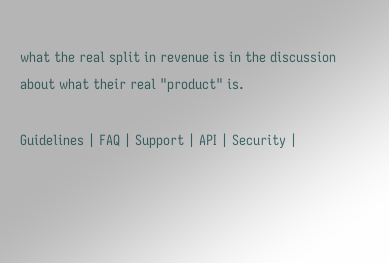what the real split in revenue is in the discussion about what their real "product" is.

Guidelines | FAQ | Support | API | Security |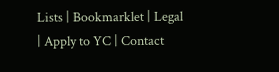Lists | Bookmarklet | Legal | Apply to YC | Contact